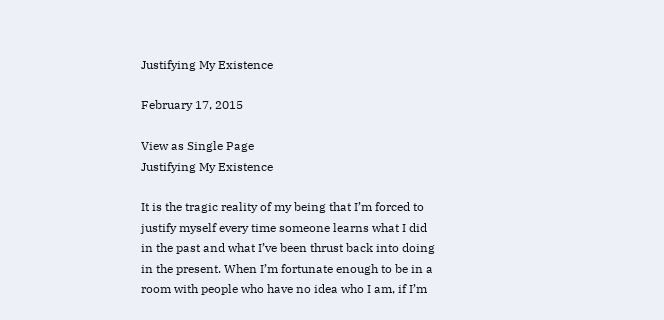Justifying My Existence

February 17, 2015

View as Single Page
Justifying My Existence

It is the tragic reality of my being that I’m forced to justify myself every time someone learns what I did in the past and what I’ve been thrust back into doing in the present. When I’m fortunate enough to be in a room with people who have no idea who I am, if I’m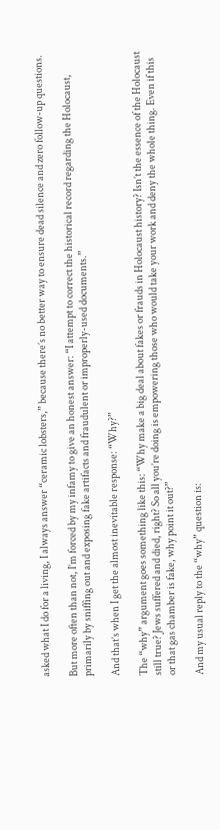asked what I do for a living, I always answer “ceramic lobsters,” because there’s no better way to ensure dead silence and zero follow-up questions.

But more often than not, I’m forced by my infamy to give an honest answer: “I attempt to correct the historical record regarding the Holocaust, primarily by sniffing out and exposing fake artifacts and fraudulent or improperly-used documents.”

And that’s when I get the almost inevitable response: “Why?”

The “why” argument goes something like this: “Why make a big deal about fakes or frauds in Holocaust history? Isn’t the essence of the Holocaust still true? Jews suffered and died, right? So all you’re doing is empowering those who would take your work and deny the whole thing. Even if this or that gas chamber is fake, why point it out?”

And my usual reply to the “why” question is: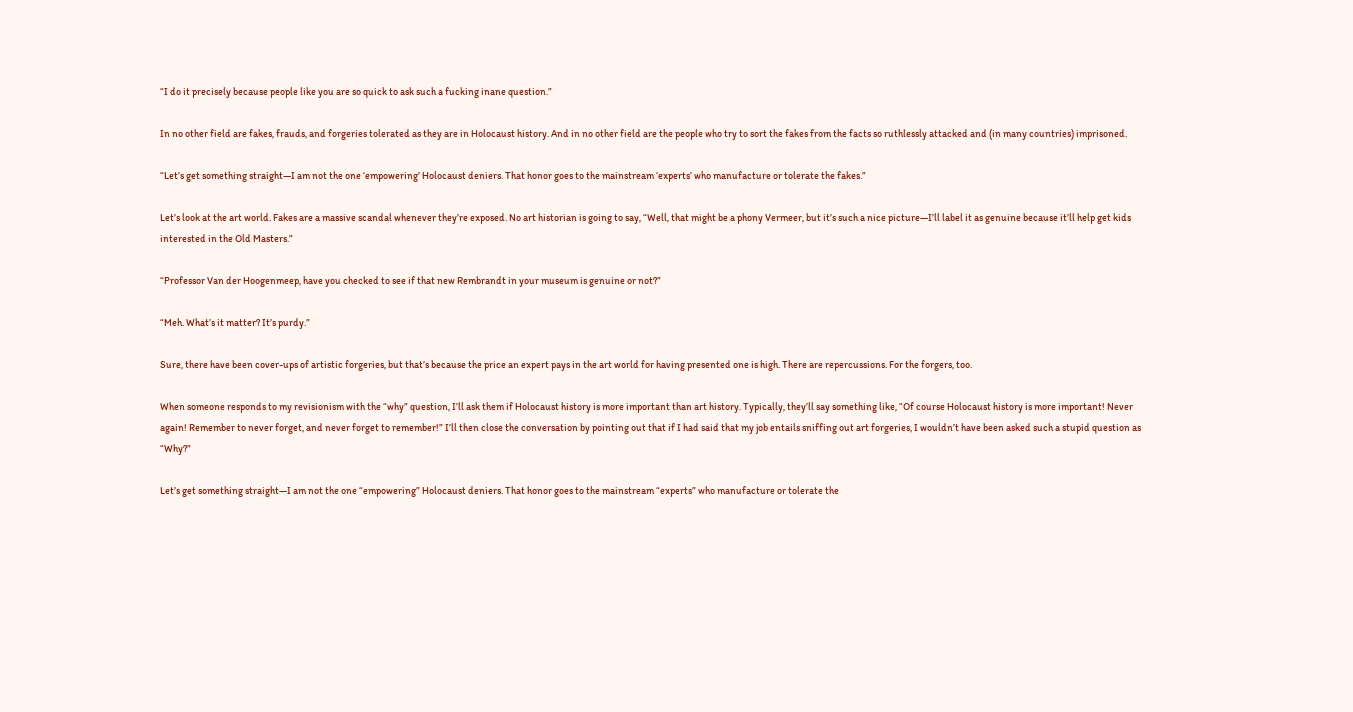“I do it precisely because people like you are so quick to ask such a fucking inane question.”

In no other field are fakes, frauds, and forgeries tolerated as they are in Holocaust history. And in no other field are the people who try to sort the fakes from the facts so ruthlessly attacked and (in many countries) imprisoned.

“Let’s get something straight—I am not the one ‘empowering’ Holocaust deniers. That honor goes to the mainstream ‘experts’ who manufacture or tolerate the fakes.”

Let’s look at the art world. Fakes are a massive scandal whenever they’re exposed. No art historian is going to say, “Well, that might be a phony Vermeer, but it’s such a nice picture—I’ll label it as genuine because it’ll help get kids interested in the Old Masters.”

“Professor Van der Hoogenmeep, have you checked to see if that new Rembrandt in your museum is genuine or not?”

“Meh. What’s it matter? It’s purdy.”

Sure, there have been cover-ups of artistic forgeries, but that’s because the price an expert pays in the art world for having presented one is high. There are repercussions. For the forgers, too.

When someone responds to my revisionism with the “why” question, I’ll ask them if Holocaust history is more important than art history. Typically, they’ll say something like, “Of course Holocaust history is more important! Never again! Remember to never forget, and never forget to remember!” I’ll then close the conversation by pointing out that if I had said that my job entails sniffing out art forgeries, I wouldn’t have been asked such a stupid question as “Why?”

Let’s get something straight—I am not the one “empowering” Holocaust deniers. That honor goes to the mainstream “experts” who manufacture or tolerate the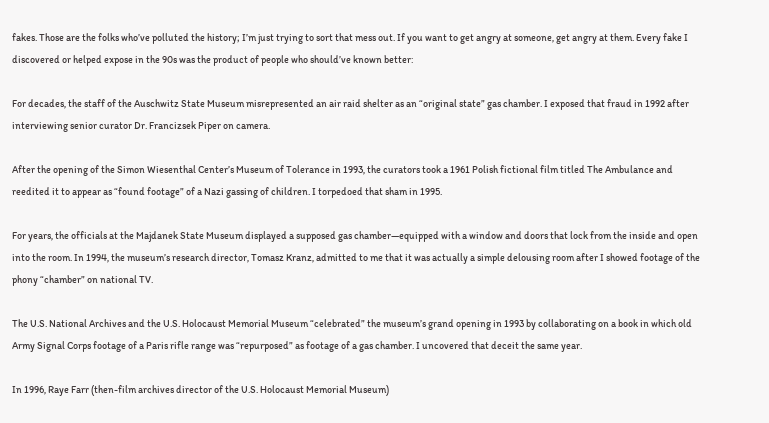fakes. Those are the folks who’ve polluted the history; I’m just trying to sort that mess out. If you want to get angry at someone, get angry at them. Every fake I discovered or helped expose in the 90s was the product of people who should’ve known better:

For decades, the staff of the Auschwitz State Museum misrepresented an air raid shelter as an “original state” gas chamber. I exposed that fraud in 1992 after interviewing senior curator Dr. Francizsek Piper on camera.

After the opening of the Simon Wiesenthal Center’s Museum of Tolerance in 1993, the curators took a 1961 Polish fictional film titled The Ambulance and reedited it to appear as “found footage” of a Nazi gassing of children. I torpedoed that sham in 1995.

For years, the officials at the Majdanek State Museum displayed a supposed gas chamber—equipped with a window and doors that lock from the inside and open into the room. In 1994, the museum’s research director, Tomasz Kranz, admitted to me that it was actually a simple delousing room after I showed footage of the phony “chamber” on national TV.

The U.S. National Archives and the U.S. Holocaust Memorial Museum “celebrated” the museum’s grand opening in 1993 by collaborating on a book in which old Army Signal Corps footage of a Paris rifle range was “repurposed” as footage of a gas chamber. I uncovered that deceit the same year.

In 1996, Raye Farr (then-film archives director of the U.S. Holocaust Memorial Museum)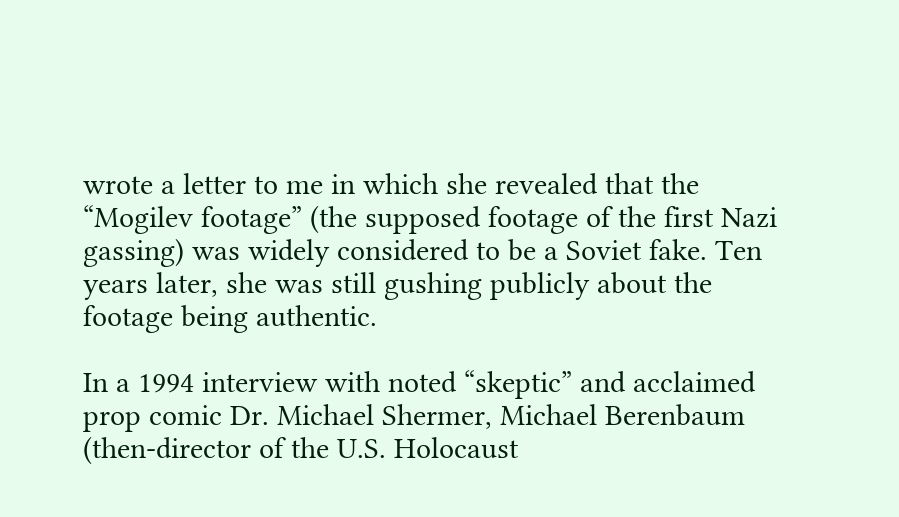wrote a letter to me in which she revealed that the “Mogilev footage” (the supposed footage of the first Nazi gassing) was widely considered to be a Soviet fake. Ten years later, she was still gushing publicly about the footage being authentic.

In a 1994 interview with noted “skeptic” and acclaimed prop comic Dr. Michael Shermer, Michael Berenbaum (then-director of the U.S. Holocaust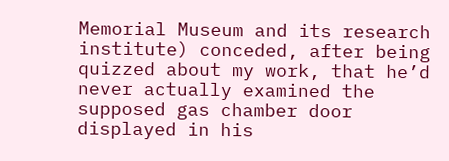Memorial Museum and its research institute) conceded, after being quizzed about my work, that he’d never actually examined the supposed gas chamber door displayed in his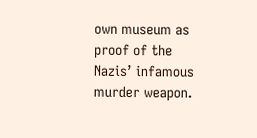own museum as proof of the Nazis’ infamous murder weapon.